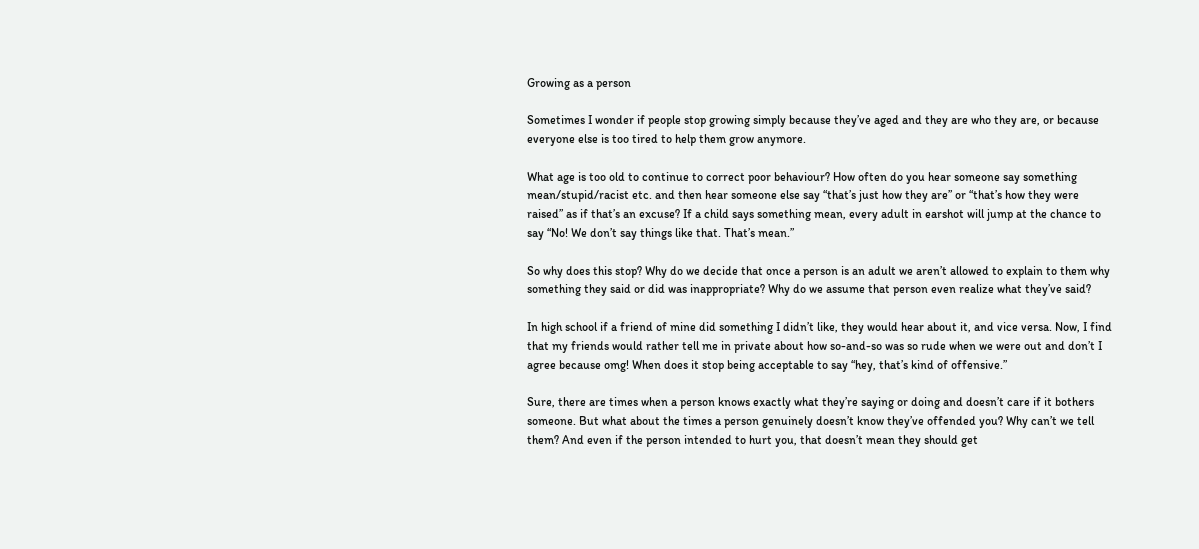Growing as a person

Sometimes I wonder if people stop growing simply because they’ve aged and they are who they are, or because everyone else is too tired to help them grow anymore.

What age is too old to continue to correct poor behaviour? How often do you hear someone say something mean/stupid/racist etc. and then hear someone else say “that’s just how they are” or “that’s how they were raised” as if that’s an excuse? If a child says something mean, every adult in earshot will jump at the chance to say “No! We don’t say things like that. That’s mean.”

So why does this stop? Why do we decide that once a person is an adult we aren’t allowed to explain to them why something they said or did was inappropriate? Why do we assume that person even realize what they’ve said?

In high school if a friend of mine did something I didn’t like, they would hear about it, and vice versa. Now, I find that my friends would rather tell me in private about how so-and-so was so rude when we were out and don’t I agree because omg! When does it stop being acceptable to say “hey, that’s kind of offensive.”

Sure, there are times when a person knows exactly what they’re saying or doing and doesn’t care if it bothers someone. But what about the times a person genuinely doesn’t know they’ve offended you? Why can’t we tell them? And even if the person intended to hurt you, that doesn’t mean they should get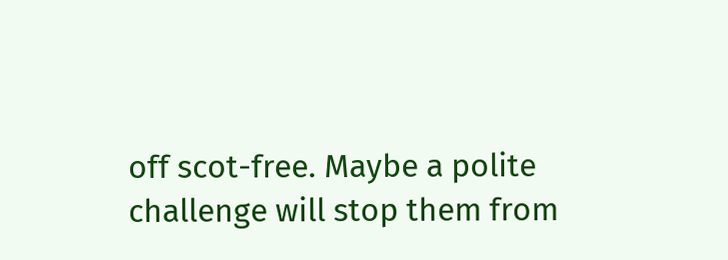off scot-free. Maybe a polite challenge will stop them from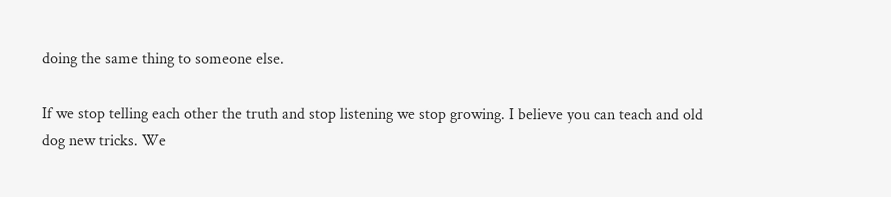doing the same thing to someone else.

If we stop telling each other the truth and stop listening we stop growing. I believe you can teach and old dog new tricks. We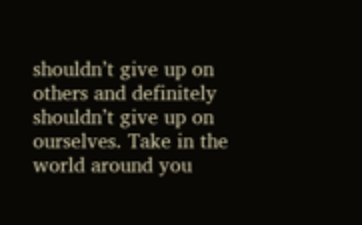shouldn’t give up on others and definitely shouldn’t give up on ourselves. Take in the world around you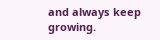and always keep growing.